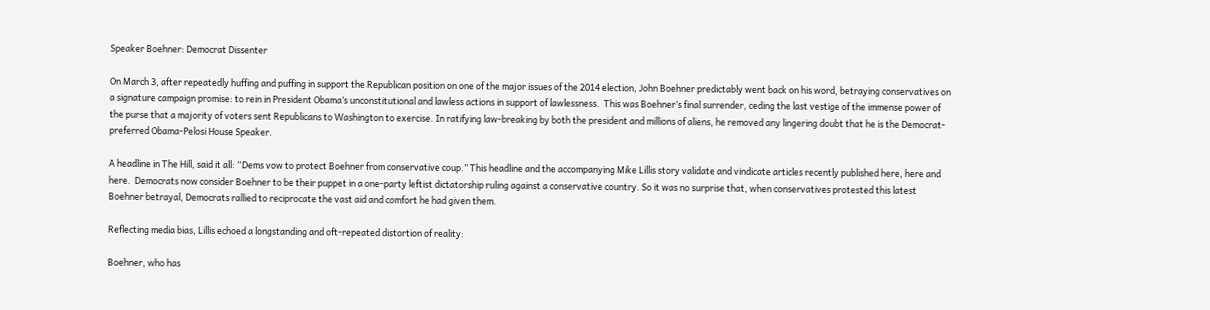Speaker Boehner: Democrat Dissenter

On March 3, after repeatedly huffing and puffing in support the Republican position on one of the major issues of the 2014 election, John Boehner predictably went back on his word, betraying conservatives on a signature campaign promise: to rein in President Obama’s unconstitutional and lawless actions in support of lawlessness.  This was Boehner’s final surrender, ceding the last vestige of the immense power of the purse that a majority of voters sent Republicans to Washington to exercise. In ratifying law-breaking by both the president and millions of aliens, he removed any lingering doubt that he is the Democrat-preferred Obama-Pelosi House Speaker.

A headline in The Hill, said it all: “Dems vow to protect Boehner from conservative coup.” This headline and the accompanying Mike Lillis story validate and vindicate articles recently published here, here and here.  Democrats now consider Boehner to be their puppet in a one-party leftist dictatorship ruling against a conservative country. So it was no surprise that, when conservatives protested this latest Boehner betrayal, Democrats rallied to reciprocate the vast aid and comfort he had given them.

Reflecting media bias, Lillis echoed a longstanding and oft-repeated distortion of reality:

Boehner, who has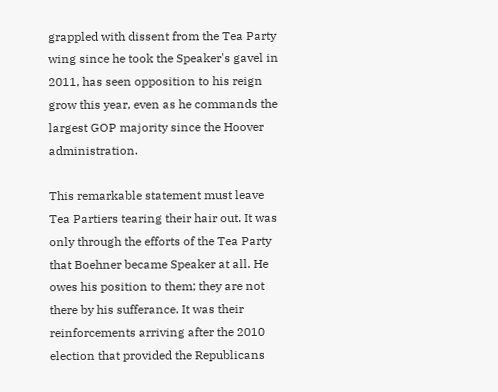grappled with dissent from the Tea Party wing since he took the Speaker's gavel in 2011, has seen opposition to his reign grow this year, even as he commands the largest GOP majority since the Hoover administration.

This remarkable statement must leave Tea Partiers tearing their hair out. It was only through the efforts of the Tea Party that Boehner became Speaker at all. He owes his position to them; they are not there by his sufferance. It was their reinforcements arriving after the 2010 election that provided the Republicans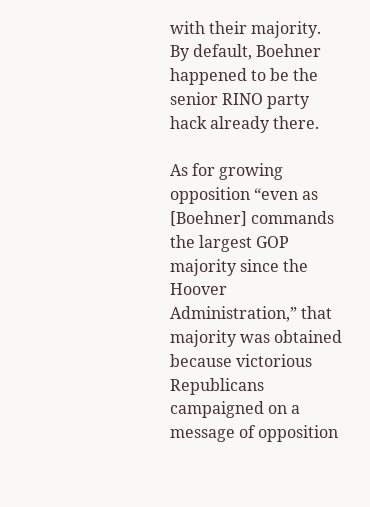with their majority. By default, Boehner happened to be the senior RINO party hack already there.

As for growing opposition “even as [Boehner] commands the largest GOP majority since the Hoover Administration,” that majority was obtained because victorious Republicans campaigned on a message of opposition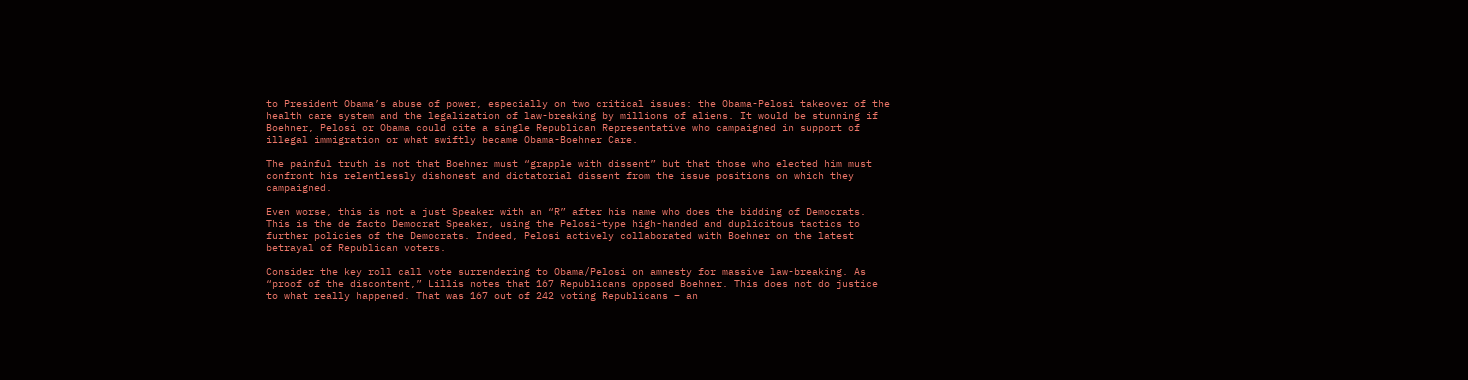to President Obama’s abuse of power, especially on two critical issues: the Obama-Pelosi takeover of the health care system and the legalization of law-breaking by millions of aliens. It would be stunning if Boehner, Pelosi or Obama could cite a single Republican Representative who campaigned in support of illegal immigration or what swiftly became Obama-Boehner Care.

The painful truth is not that Boehner must “grapple with dissent” but that those who elected him must confront his relentlessly dishonest and dictatorial dissent from the issue positions on which they campaigned.

Even worse, this is not a just Speaker with an “R” after his name who does the bidding of Democrats. This is the de facto Democrat Speaker, using the Pelosi-type high-handed and duplicitous tactics to further policies of the Democrats. Indeed, Pelosi actively collaborated with Boehner on the latest betrayal of Republican voters.

Consider the key roll call vote surrendering to Obama/Pelosi on amnesty for massive law-breaking. As “proof of the discontent,” Lillis notes that 167 Republicans opposed Boehner. This does not do justice to what really happened. That was 167 out of 242 voting Republicans – an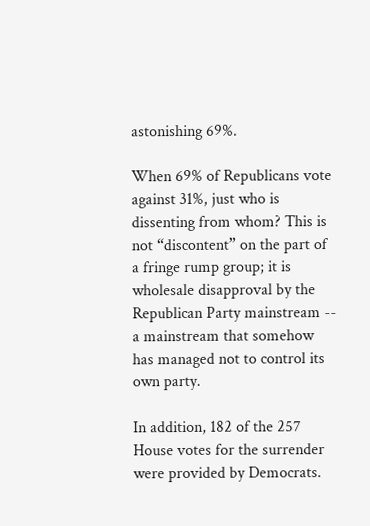astonishing 69%.

When 69% of Republicans vote against 31%, just who is dissenting from whom? This is not “discontent” on the part of a fringe rump group; it is wholesale disapproval by the Republican Party mainstream -- a mainstream that somehow has managed not to control its own party.

In addition, 182 of the 257 House votes for the surrender were provided by Democrats.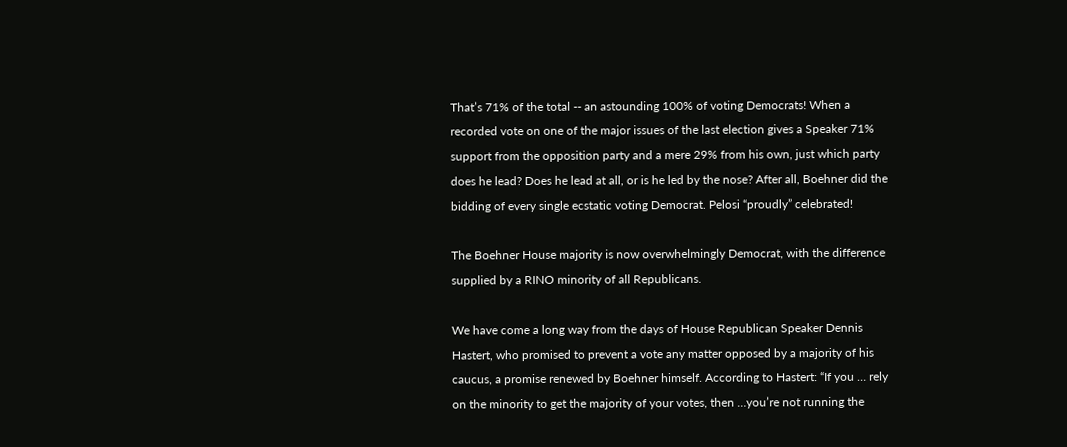That’s 71% of the total -- an astounding 100% of voting Democrats! When a recorded vote on one of the major issues of the last election gives a Speaker 71% support from the opposition party and a mere 29% from his own, just which party does he lead? Does he lead at all, or is he led by the nose? After all, Boehner did the bidding of every single ecstatic voting Democrat. Pelosi “proudly” celebrated!

The Boehner House majority is now overwhelmingly Democrat, with the difference supplied by a RINO minority of all Republicans.

We have come a long way from the days of House Republican Speaker Dennis Hastert, who promised to prevent a vote any matter opposed by a majority of his caucus, a promise renewed by Boehner himself. According to Hastert: “If you … rely on the minority to get the majority of your votes, then …you’re not running the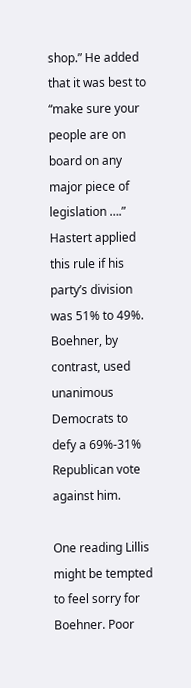shop.” He added that it was best to “make sure your people are on board on any major piece of legislation ….” Hastert applied this rule if his party’s division was 51% to 49%. Boehner, by contrast, used unanimous Democrats to defy a 69%-31% Republican vote against him.

One reading Lillis might be tempted to feel sorry for Boehner. Poor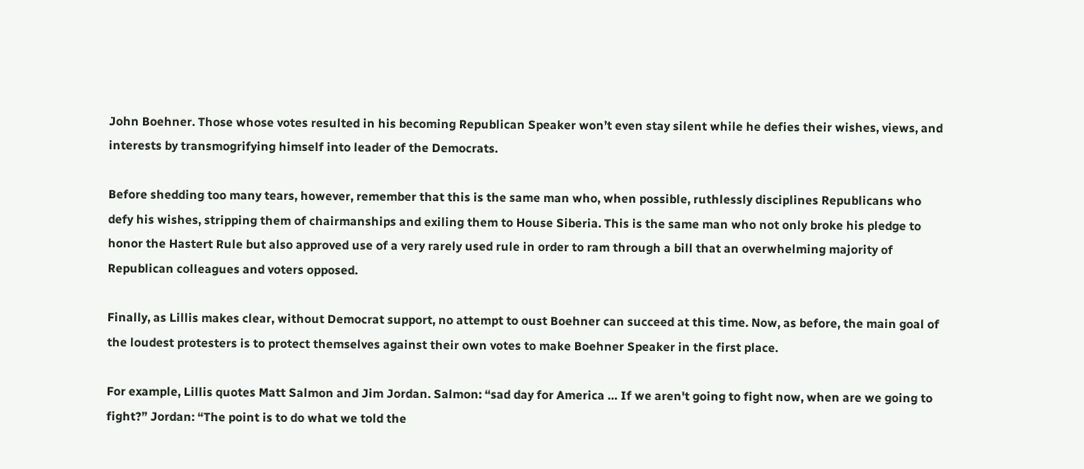John Boehner. Those whose votes resulted in his becoming Republican Speaker won’t even stay silent while he defies their wishes, views, and interests by transmogrifying himself into leader of the Democrats.

Before shedding too many tears, however, remember that this is the same man who, when possible, ruthlessly disciplines Republicans who defy his wishes, stripping them of chairmanships and exiling them to House Siberia. This is the same man who not only broke his pledge to honor the Hastert Rule but also approved use of a very rarely used rule in order to ram through a bill that an overwhelming majority of Republican colleagues and voters opposed.

Finally, as Lillis makes clear, without Democrat support, no attempt to oust Boehner can succeed at this time. Now, as before, the main goal of the loudest protesters is to protect themselves against their own votes to make Boehner Speaker in the first place.

For example, Lillis quotes Matt Salmon and Jim Jordan. Salmon: “sad day for America … If we aren't going to fight now, when are we going to fight?” Jordan: “The point is to do what we told the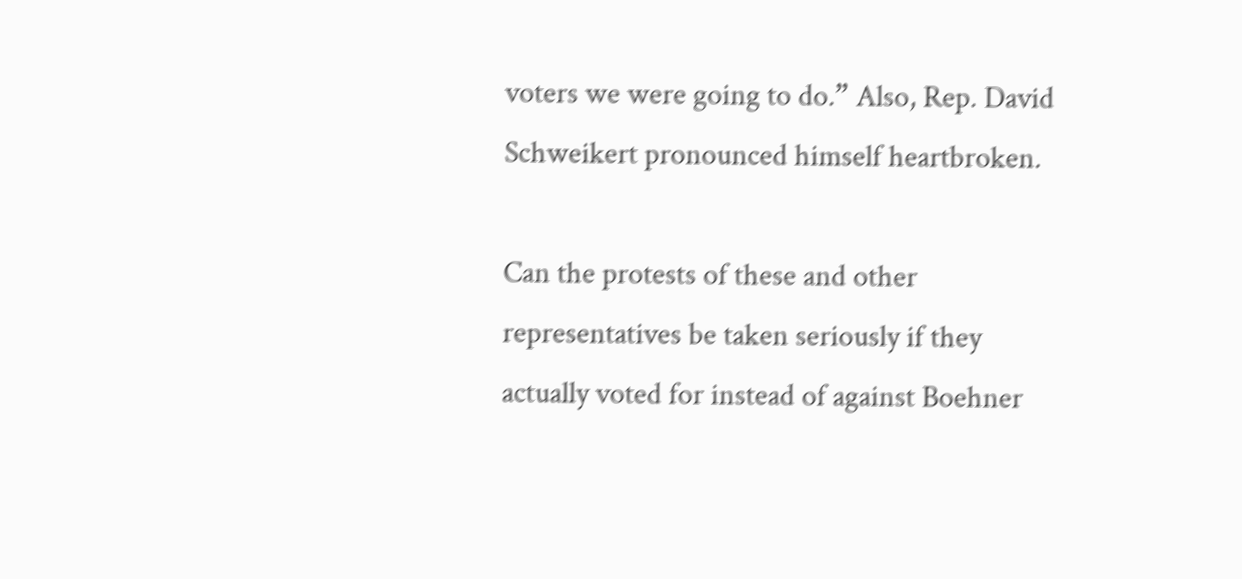voters we were going to do.” Also, Rep. David Schweikert pronounced himself heartbroken.

Can the protests of these and other representatives be taken seriously if they actually voted for instead of against Boehner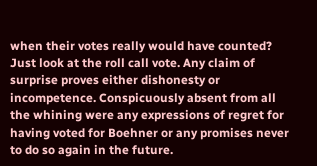when their votes really would have counted? Just look at the roll call vote. Any claim of surprise proves either dishonesty or incompetence. Conspicuously absent from all the whining were any expressions of regret for having voted for Boehner or any promises never to do so again in the future.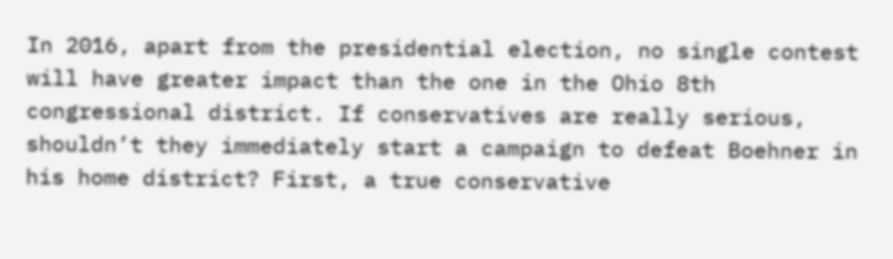In 2016, apart from the presidential election, no single contest will have greater impact than the one in the Ohio 8th congressional district. If conservatives are really serious, shouldn’t they immediately start a campaign to defeat Boehner in his home district? First, a true conservative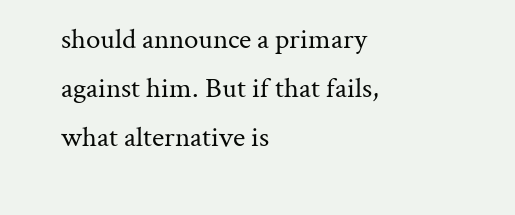should announce a primary against him. But if that fails, what alternative is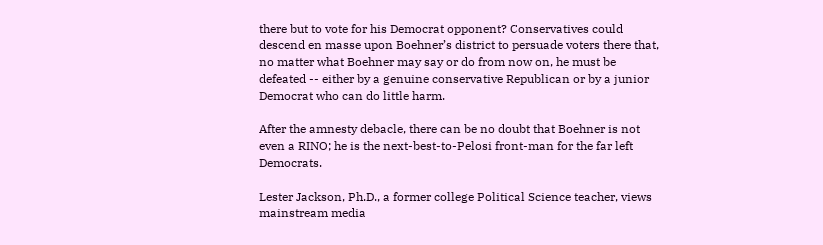there but to vote for his Democrat opponent? Conservatives could descend en masse upon Boehner’s district to persuade voters there that, no matter what Boehner may say or do from now on, he must be defeated -- either by a genuine conservative Republican or by a junior Democrat who can do little harm.

After the amnesty debacle, there can be no doubt that Boehner is not even a RINO; he is the next-best-to-Pelosi front-man for the far left Democrats.

Lester Jackson, Ph.D., a former college Political Science teacher, views mainstream media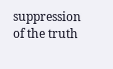suppression of the truth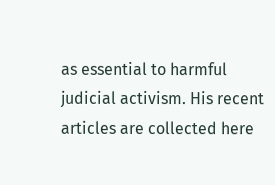as essential to harmful judicial activism. His recent articles are collected here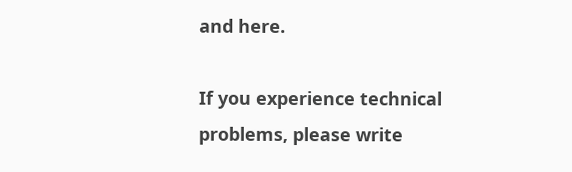and here.

If you experience technical problems, please write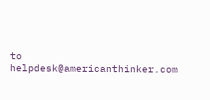to helpdesk@americanthinker.com